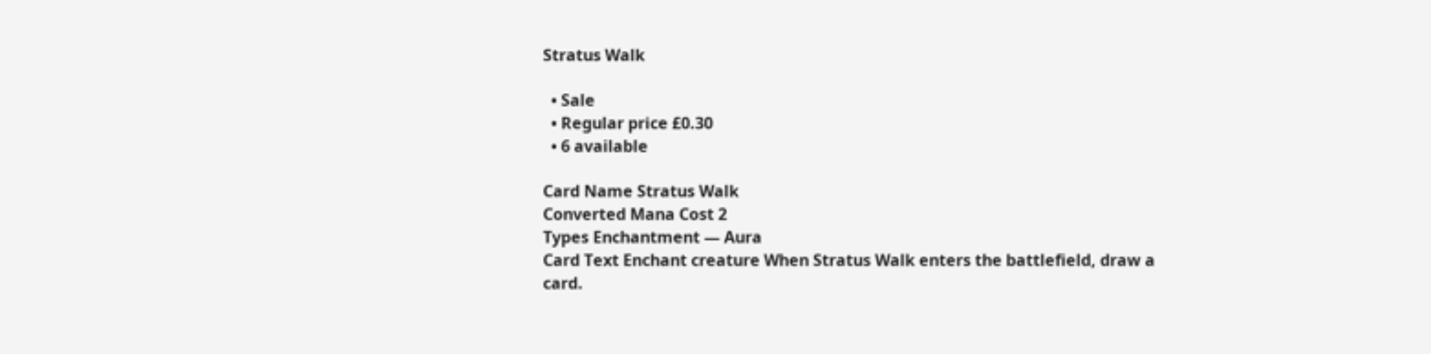Stratus Walk

  • Sale
  • Regular price £0.30
  • 6 available

Card Name Stratus Walk
Converted Mana Cost 2
Types Enchantment — Aura
Card Text Enchant creature When Stratus Walk enters the battlefield, draw a card.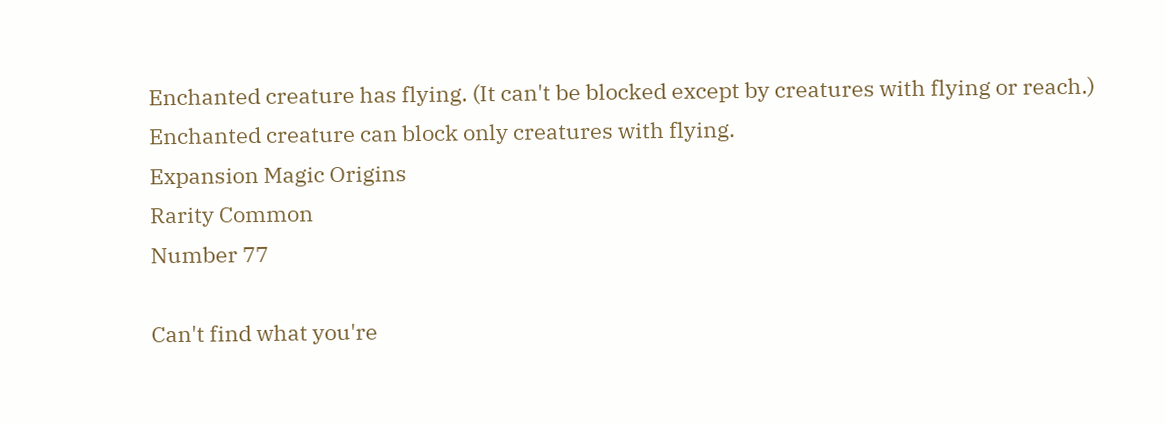Enchanted creature has flying. (It can't be blocked except by creatures with flying or reach.) Enchanted creature can block only creatures with flying.
Expansion Magic Origins
Rarity Common
Number 77

Can't find what you're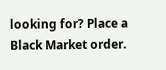looking for? Place a Black Market order.